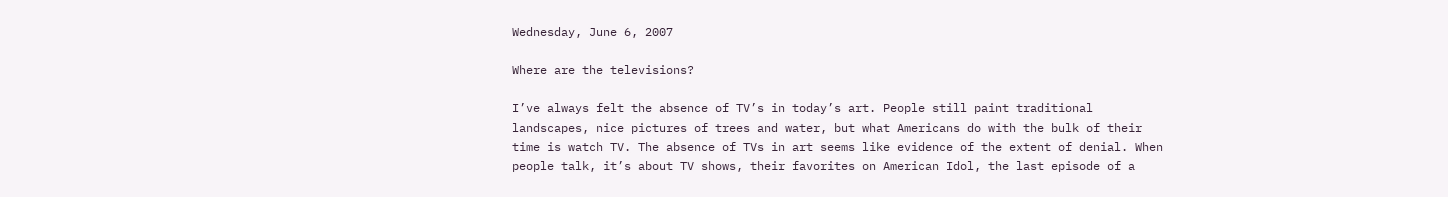Wednesday, June 6, 2007

Where are the televisions?

I’ve always felt the absence of TV’s in today’s art. People still paint traditional landscapes, nice pictures of trees and water, but what Americans do with the bulk of their time is watch TV. The absence of TVs in art seems like evidence of the extent of denial. When people talk, it’s about TV shows, their favorites on American Idol, the last episode of a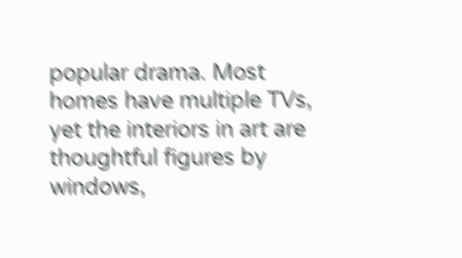popular drama. Most homes have multiple TVs, yet the interiors in art are thoughtful figures by windows,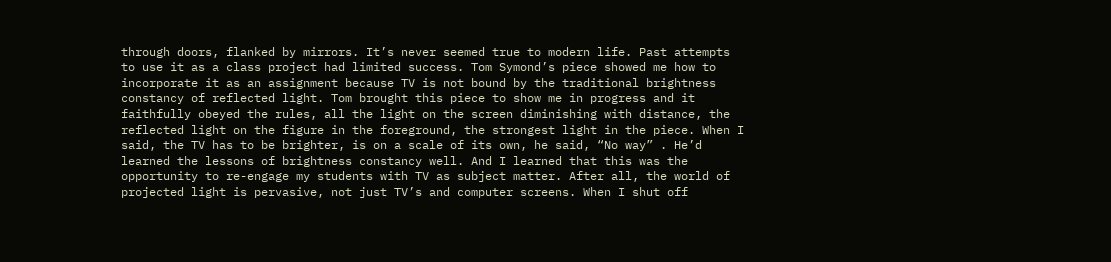through doors, flanked by mirrors. It’s never seemed true to modern life. Past attempts to use it as a class project had limited success. Tom Symond’s piece showed me how to incorporate it as an assignment because TV is not bound by the traditional brightness constancy of reflected light. Tom brought this piece to show me in progress and it faithfully obeyed the rules, all the light on the screen diminishing with distance, the reflected light on the figure in the foreground, the strongest light in the piece. When I said, the TV has to be brighter, is on a scale of its own, he said, “No way” . He’d learned the lessons of brightness constancy well. And I learned that this was the opportunity to re-engage my students with TV as subject matter. After all, the world of projected light is pervasive, not just TV’s and computer screens. When I shut off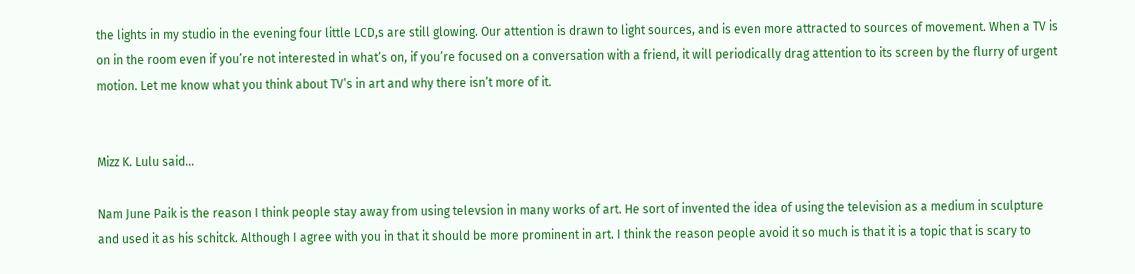the lights in my studio in the evening four little LCD,s are still glowing. Our attention is drawn to light sources, and is even more attracted to sources of movement. When a TV is on in the room even if you’re not interested in what’s on, if you’re focused on a conversation with a friend, it will periodically drag attention to its screen by the flurry of urgent motion. Let me know what you think about TV’s in art and why there isn’t more of it.


Mizz K. Lulu said...

Nam June Paik is the reason I think people stay away from using televsion in many works of art. He sort of invented the idea of using the television as a medium in sculpture and used it as his schitck. Although I agree with you in that it should be more prominent in art. I think the reason people avoid it so much is that it is a topic that is scary to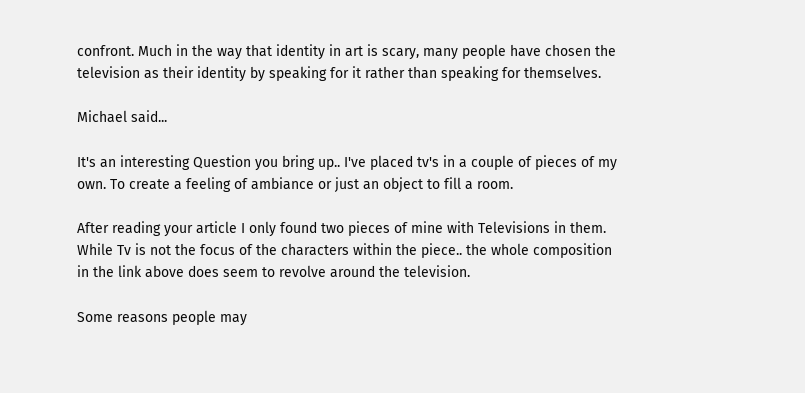confront. Much in the way that identity in art is scary, many people have chosen the television as their identity by speaking for it rather than speaking for themselves.

Michael said...

It's an interesting Question you bring up.. I've placed tv's in a couple of pieces of my own. To create a feeling of ambiance or just an object to fill a room.

After reading your article I only found two pieces of mine with Televisions in them. While Tv is not the focus of the characters within the piece.. the whole composition in the link above does seem to revolve around the television.

Some reasons people may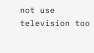not use television too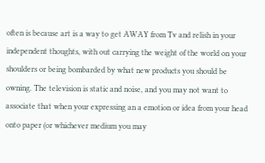often is because art is a way to get AWAY from Tv and relish in your independent thoughts, with out carrying the weight of the world on your shoulders or being bombarded by what new products you should be owning. The television is static and noise, and you may not want to associate that when your expressing an a emotion or idea from your head onto paper (or whichever medium you may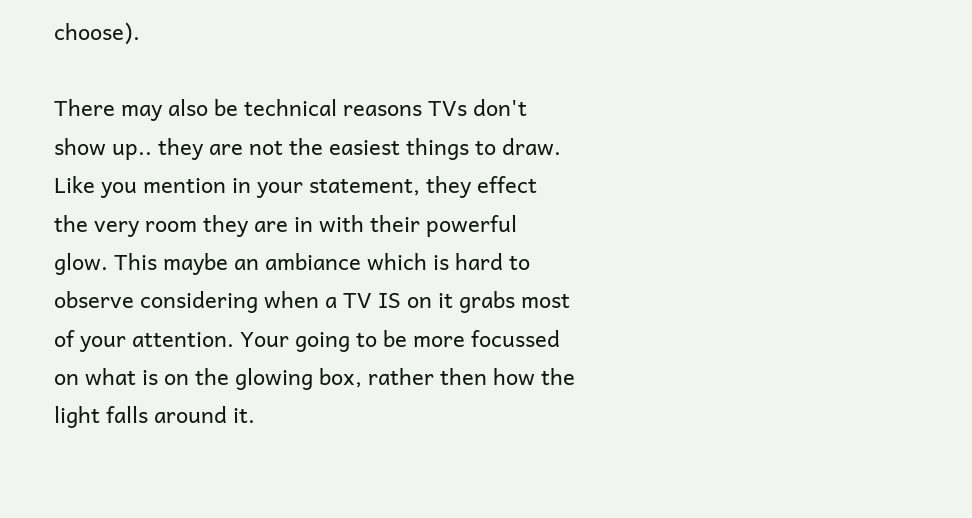choose).

There may also be technical reasons TVs don't show up.. they are not the easiest things to draw. Like you mention in your statement, they effect the very room they are in with their powerful glow. This maybe an ambiance which is hard to observe considering when a TV IS on it grabs most of your attention. Your going to be more focussed on what is on the glowing box, rather then how the light falls around it.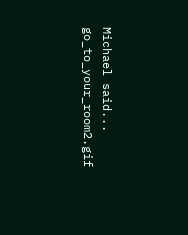Michael said... go_to_your_room2.gif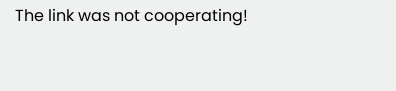The link was not cooperating!